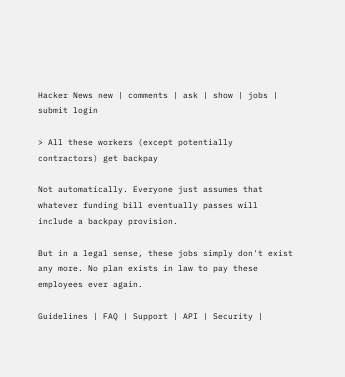Hacker News new | comments | ask | show | jobs | submit login

> All these workers (except potentially contractors) get backpay

Not automatically. Everyone just assumes that whatever funding bill eventually passes will include a backpay provision.

But in a legal sense, these jobs simply don't exist any more. No plan exists in law to pay these employees ever again.

Guidelines | FAQ | Support | API | Security |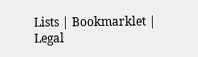Lists | Bookmarklet | Legal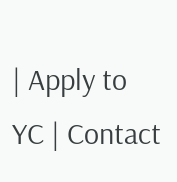| Apply to YC | Contact